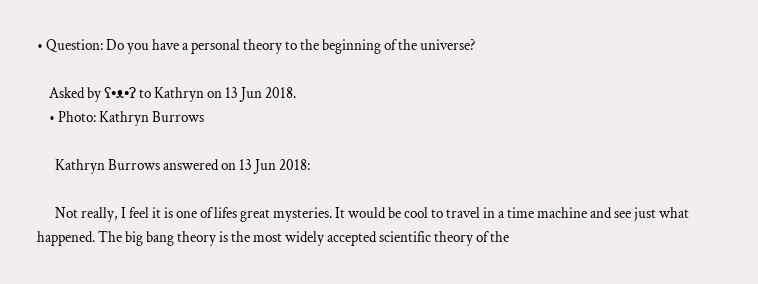• Question: Do you have a personal theory to the beginning of the universe?

    Asked by ʕ•ᴥ•ʔ to Kathryn on 13 Jun 2018.
    • Photo: Kathryn Burrows

      Kathryn Burrows answered on 13 Jun 2018:

      Not really, I feel it is one of lifes great mysteries. It would be cool to travel in a time machine and see just what happened. The big bang theory is the most widely accepted scientific theory of the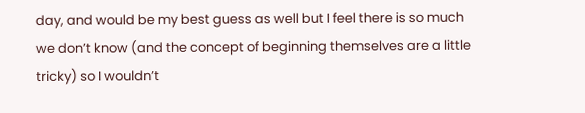day, and would be my best guess as well but I feel there is so much we don’t know (and the concept of beginning themselves are a little tricky) so I wouldn’t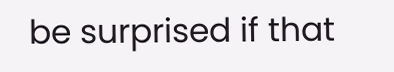be surprised if that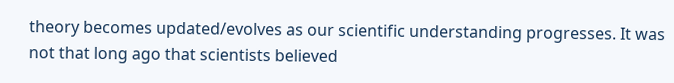theory becomes updated/evolves as our scientific understanding progresses. It was not that long ago that scientists believed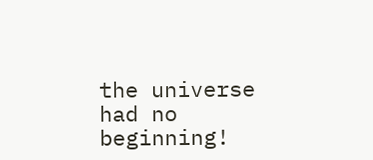the universe had no beginning!